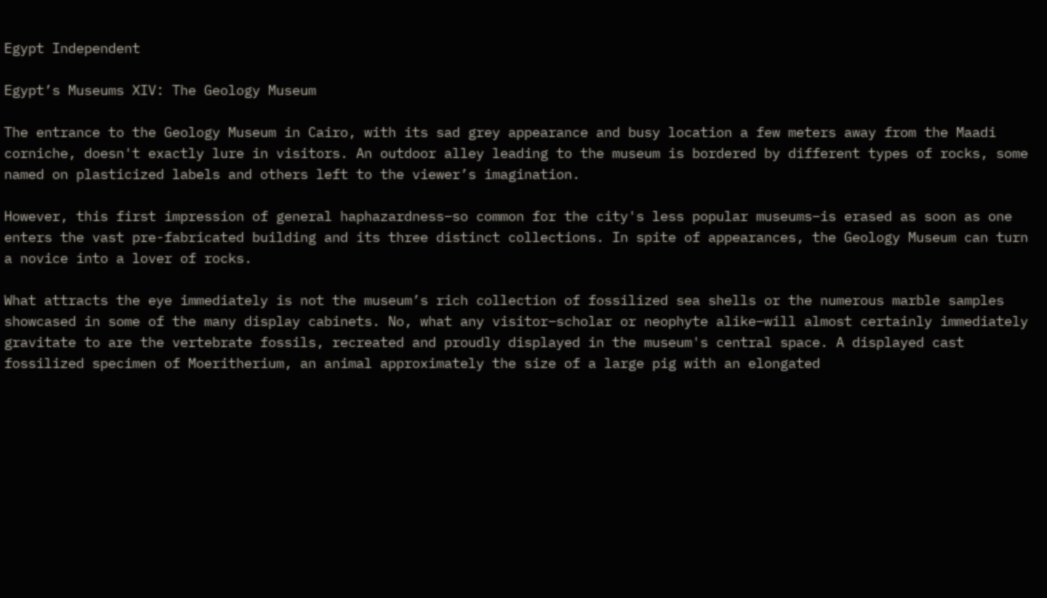Egypt Independent

Egypt’s Museums XIV: The Geology Museum

The entrance to the Geology Museum in Cairo, with its sad grey appearance and busy location a few meters away from the Maadi corniche, doesn't exactly lure in visitors. An outdoor alley leading to the museum is bordered by different types of rocks, some named on plasticized labels and others left to the viewer’s imagination.

However, this first impression of general haphazardness–so common for the city's less popular museums–is erased as soon as one enters the vast pre-fabricated building and its three distinct collections. In spite of appearances, the Geology Museum can turn a novice into a lover of rocks.

What attracts the eye immediately is not the museum’s rich collection of fossilized sea shells or the numerous marble samples showcased in some of the many display cabinets. No, what any visitor–scholar or neophyte alike–will almost certainly immediately gravitate to are the vertebrate fossils, recreated and proudly displayed in the museum's central space. A displayed cast fossilized specimen of Moeritherium, an animal approximately the size of a large pig with an elongated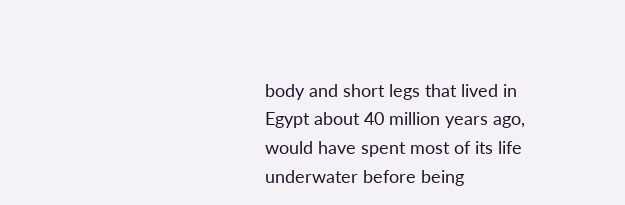body and short legs that lived in Egypt about 40 million years ago, would have spent most of its life underwater before being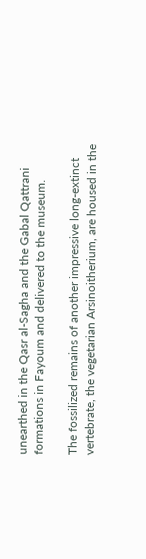unearthed in the Qasr al-Sagha and the Gabal Qattrani formations in Fayoum and delivered to the museum.

The fossilized remains of another impressive long-extinct vertebrate, the vegetarian Arsinoitherium, are housed in the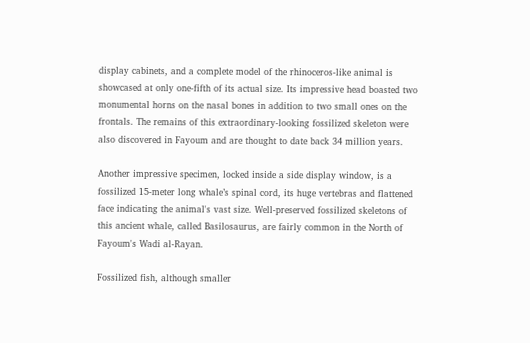display cabinets, and a complete model of the rhinoceros-like animal is showcased at only one-fifth of its actual size. Its impressive head boasted two monumental horns on the nasal bones in addition to two small ones on the frontals. The remains of this extraordinary-looking fossilized skeleton were also discovered in Fayoum and are thought to date back 34 million years.

Another impressive specimen, locked inside a side display window, is a fossilized 15-meter long whale’s spinal cord, its huge vertebras and flattened face indicating the animal's vast size. Well-preserved fossilized skeletons of this ancient whale, called Basilosaurus, are fairly common in the North of Fayoum's Wadi al-Rayan.

Fossilized fish, although smaller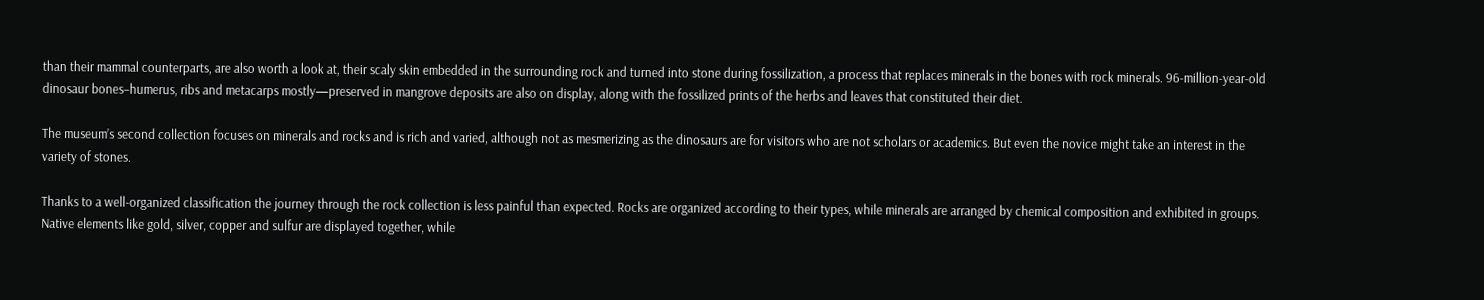than their mammal counterparts, are also worth a look at, their scaly skin embedded in the surrounding rock and turned into stone during fossilization, a process that replaces minerals in the bones with rock minerals. 96-million-year-old dinosaur bones–humerus, ribs and metacarps mostly—preserved in mangrove deposits are also on display, along with the fossilized prints of the herbs and leaves that constituted their diet.

The museum’s second collection focuses on minerals and rocks and is rich and varied, although not as mesmerizing as the dinosaurs are for visitors who are not scholars or academics. But even the novice might take an interest in the variety of stones.

Thanks to a well-organized classification the journey through the rock collection is less painful than expected. Rocks are organized according to their types, while minerals are arranged by chemical composition and exhibited in groups. Native elements like gold, silver, copper and sulfur are displayed together, while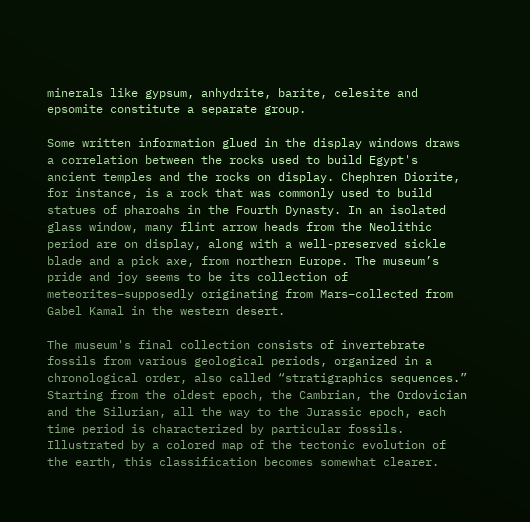minerals like gypsum, anhydrite, barite, celesite and epsomite constitute a separate group.

Some written information glued in the display windows draws a correlation between the rocks used to build Egypt's ancient temples and the rocks on display. Chephren Diorite, for instance, is a rock that was commonly used to build statues of pharoahs in the Fourth Dynasty. In an isolated glass window, many flint arrow heads from the Neolithic period are on display, along with a well-preserved sickle blade and a pick axe, from northern Europe. The museum’s pride and joy seems to be its collection of meteorites–supposedly originating from Mars–collected from Gabel Kamal in the western desert.

The museum's final collection consists of invertebrate fossils from various geological periods, organized in a chronological order, also called “stratigraphics sequences.” Starting from the oldest epoch, the Cambrian, the Ordovician and the Silurian, all the way to the Jurassic epoch, each time period is characterized by particular fossils. Illustrated by a colored map of the tectonic evolution of the earth, this classification becomes somewhat clearer.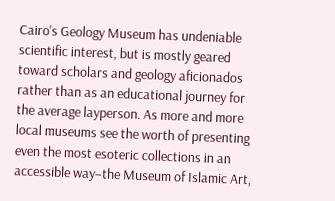Cairo's Geology Museum has undeniable scientific interest, but is mostly geared toward scholars and geology aficionados rather than as an educational journey for the average layperson. As more and more local museums see the worth of presenting even the most esoteric collections in an accessible way–the Museum of Islamic Art,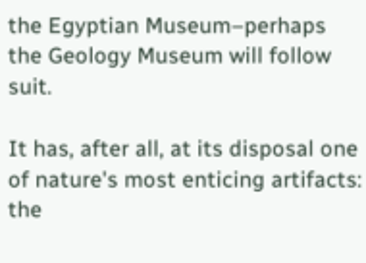the Egyptian Museum–perhaps the Geology Museum will follow suit.

It has, after all, at its disposal one of nature's most enticing artifacts: the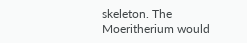skeleton. The Moeritherium would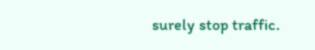surely stop traffic.